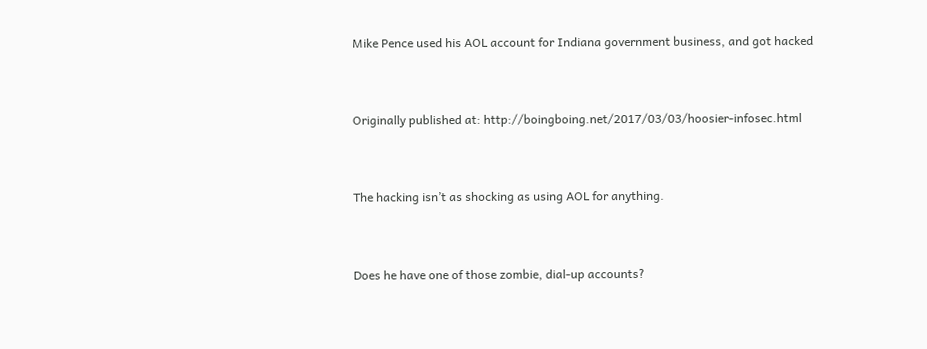Mike Pence used his AOL account for Indiana government business, and got hacked


Originally published at: http://boingboing.net/2017/03/03/hoosier-infosec.html


The hacking isn’t as shocking as using AOL for anything.


Does he have one of those zombie, dial-up accounts?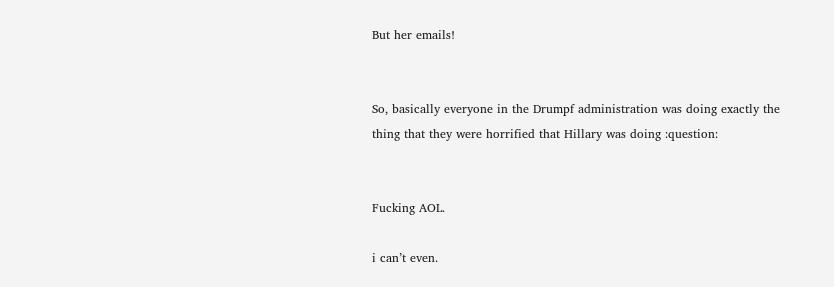But her emails!


So, basically everyone in the Drumpf administration was doing exactly the thing that they were horrified that Hillary was doing :question:


Fucking AOL.

i can’t even.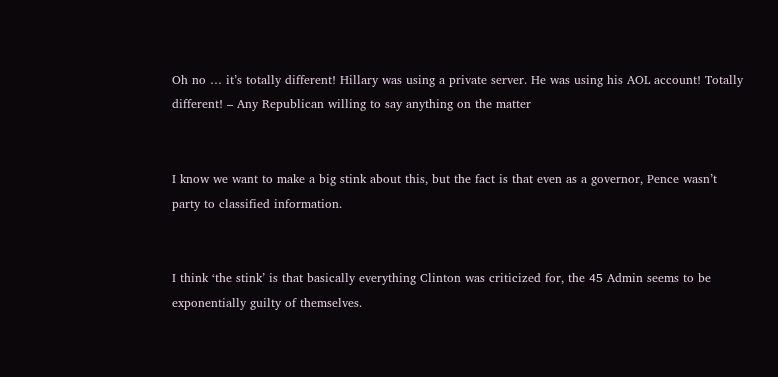Oh no … it’s totally different! Hillary was using a private server. He was using his AOL account! Totally different! – Any Republican willing to say anything on the matter


I know we want to make a big stink about this, but the fact is that even as a governor, Pence wasn’t party to classified information.


I think ‘the stink’ is that basically everything Clinton was criticized for, the 45 Admin seems to be exponentially guilty of themselves.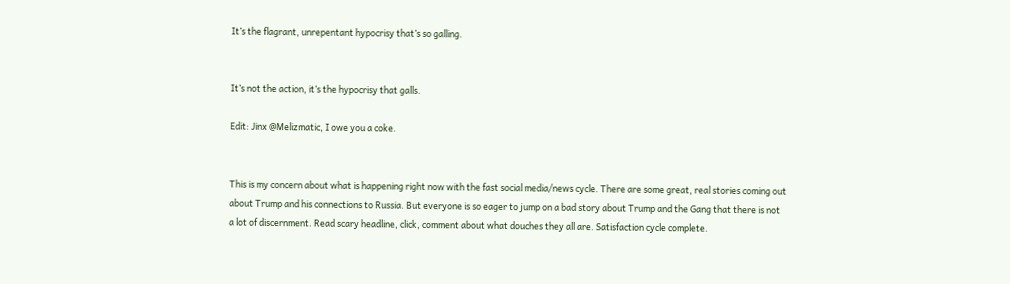It’s the flagrant, unrepentant hypocrisy that’s so galling.


It’s not the action, it’s the hypocrisy that galls.

Edit: Jinx @Melizmatic, I owe you a coke.


This is my concern about what is happening right now with the fast social media/news cycle. There are some great, real stories coming out about Trump and his connections to Russia. But everyone is so eager to jump on a bad story about Trump and the Gang that there is not a lot of discernment. Read scary headline, click, comment about what douches they all are. Satisfaction cycle complete.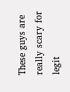These guys are really scary for legit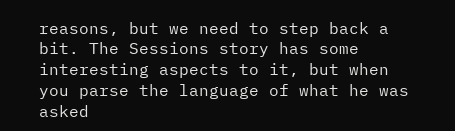reasons, but we need to step back a bit. The Sessions story has some interesting aspects to it, but when you parse the language of what he was asked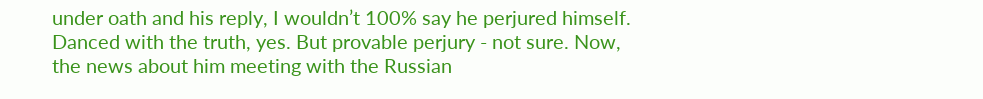under oath and his reply, I wouldn’t 100% say he perjured himself. Danced with the truth, yes. But provable perjury - not sure. Now, the news about him meeting with the Russian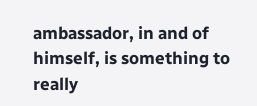ambassador, in and of himself, is something to really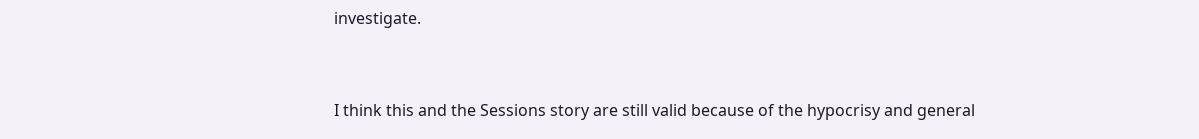investigate.


I think this and the Sessions story are still valid because of the hypocrisy and general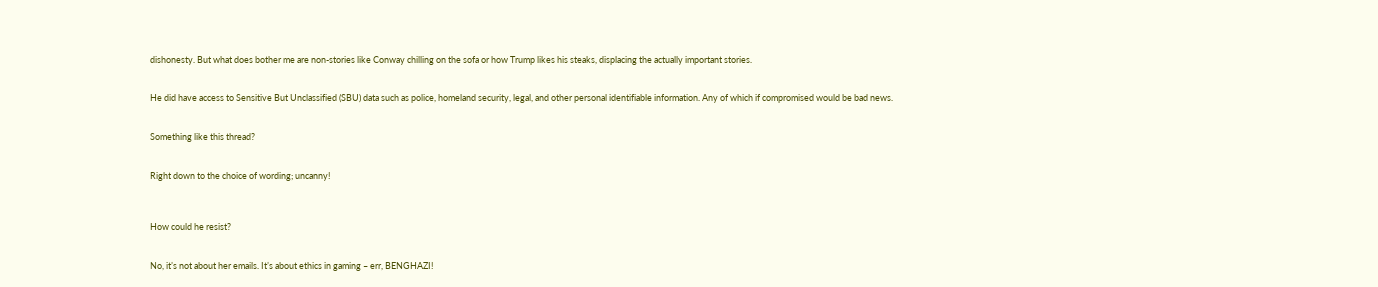dishonesty. But what does bother me are non-stories like Conway chilling on the sofa or how Trump likes his steaks, displacing the actually important stories.


He did have access to Sensitive But Unclassified (SBU) data such as police, homeland security, legal, and other personal identifiable information. Any of which if compromised would be bad news.


Something like this thread?


Right down to the choice of wording; uncanny!



How could he resist?


No, it’s not about her emails. It’s about ethics in gaming – err, BENGHAZI!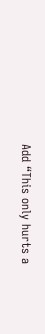Add “This only hurts a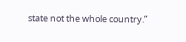state not the whole country.”